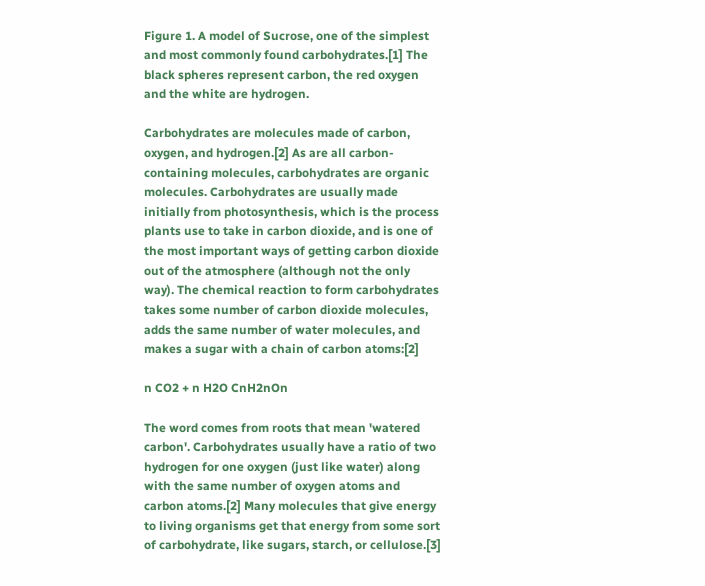Figure 1. A model of Sucrose, one of the simplest and most commonly found carbohydrates.[1] The black spheres represent carbon, the red oxygen and the white are hydrogen.

Carbohydrates are molecules made of carbon, oxygen, and hydrogen.[2] As are all carbon-containing molecules, carbohydrates are organic molecules. Carbohydrates are usually made initially from photosynthesis, which is the process plants use to take in carbon dioxide, and is one of the most important ways of getting carbon dioxide out of the atmosphere (although not the only way). The chemical reaction to form carbohydrates takes some number of carbon dioxide molecules, adds the same number of water molecules, and makes a sugar with a chain of carbon atoms:[2]

n CO2 + n H2O CnH2nOn

The word comes from roots that mean 'watered carbon'. Carbohydrates usually have a ratio of two hydrogen for one oxygen (just like water) along with the same number of oxygen atoms and carbon atoms.[2] Many molecules that give energy to living organisms get that energy from some sort of carbohydrate, like sugars, starch, or cellulose.[3]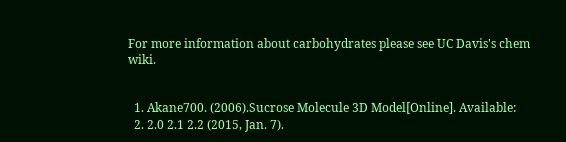For more information about carbohydrates please see UC Davis's chem wiki.


  1. Akane700. (2006).Sucrose Molecule 3D Model[Online]. Available:
  2. 2.0 2.1 2.2 (2015, Jan. 7).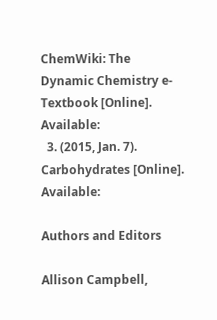ChemWiki: The Dynamic Chemistry e-Textbook [Online]. Available:
  3. (2015, Jan. 7). Carbohydrates [Online]. Available:

Authors and Editors

Allison Campbell,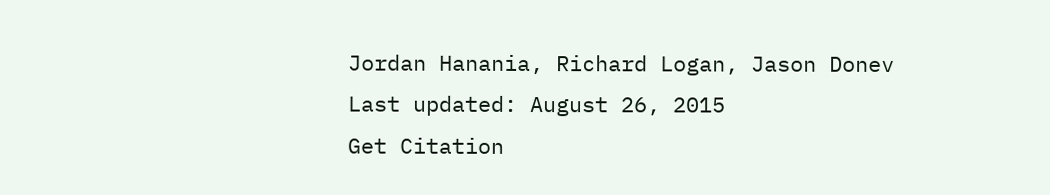Jordan Hanania, Richard Logan, Jason Donev
Last updated: August 26, 2015
Get Citation